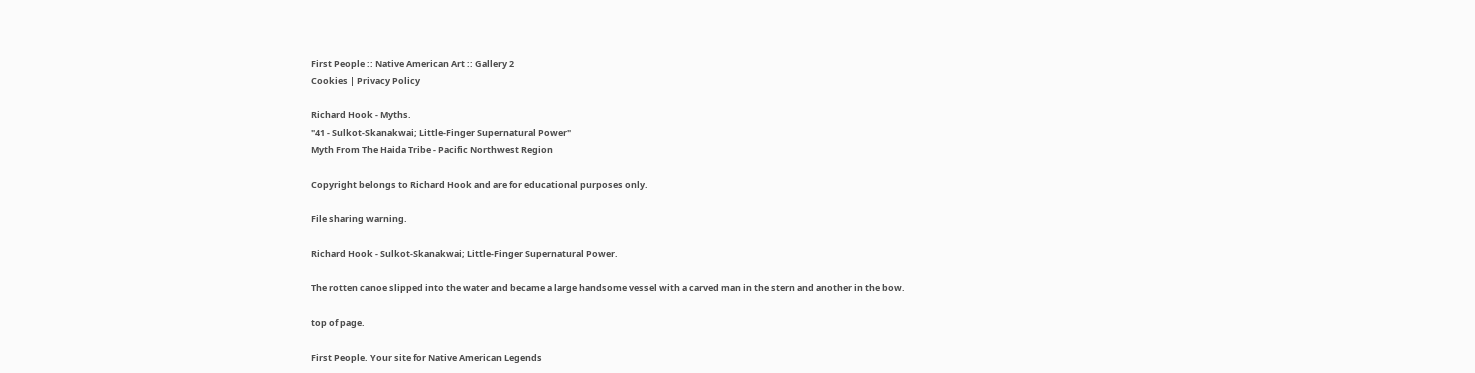First People :: Native American Art :: Gallery 2
Cookies | Privacy Policy

Richard Hook - Myths.
"41 - Sulkot-Skanakwai; Little-Finger Supernatural Power"
Myth From The Haida Tribe - Pacific Northwest Region

Copyright belongs to Richard Hook and are for educational purposes only.

File sharing warning.

Richard Hook - Sulkot-Skanakwai; Little-Finger Supernatural Power.

The rotten canoe slipped into the water and became a large handsome vessel with a carved man in the stern and another in the bow.

top of page.

First People. Your site for Native American Legends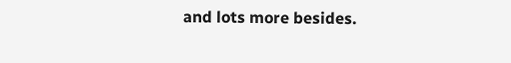and lots more besides.